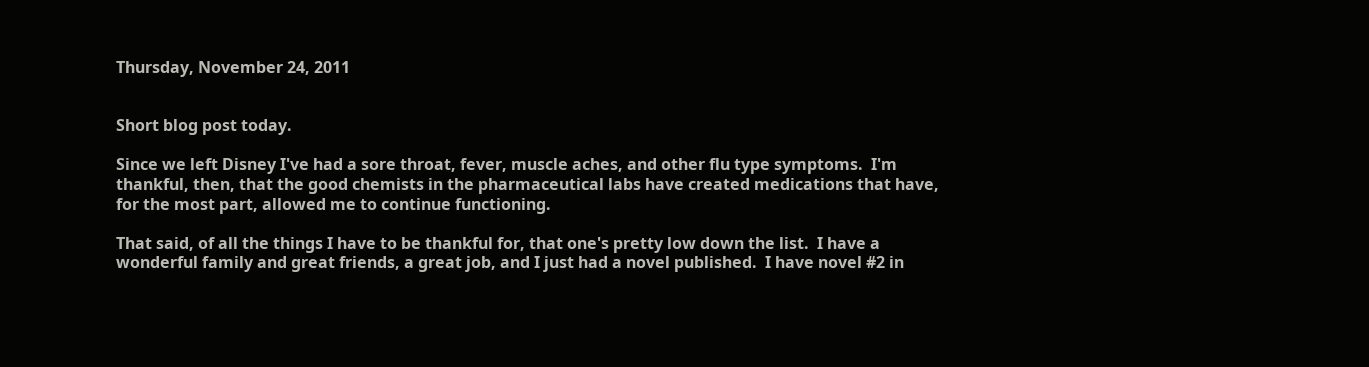Thursday, November 24, 2011


Short blog post today.

Since we left Disney I've had a sore throat, fever, muscle aches, and other flu type symptoms.  I'm thankful, then, that the good chemists in the pharmaceutical labs have created medications that have, for the most part, allowed me to continue functioning.

That said, of all the things I have to be thankful for, that one's pretty low down the list.  I have a wonderful family and great friends, a great job, and I just had a novel published.  I have novel #2 in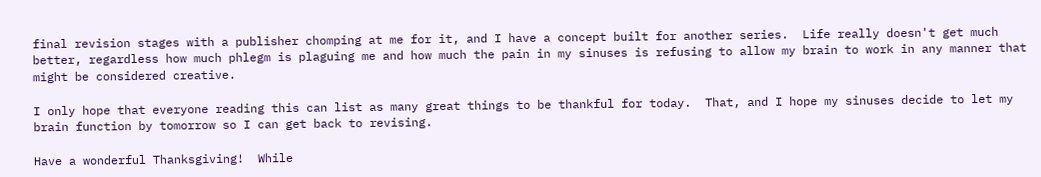final revision stages with a publisher chomping at me for it, and I have a concept built for another series.  Life really doesn't get much better, regardless how much phlegm is plaguing me and how much the pain in my sinuses is refusing to allow my brain to work in any manner that might be considered creative.

I only hope that everyone reading this can list as many great things to be thankful for today.  That, and I hope my sinuses decide to let my brain function by tomorrow so I can get back to revising.

Have a wonderful Thanksgiving!  While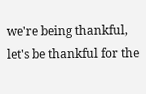we're being thankful, let's be thankful for the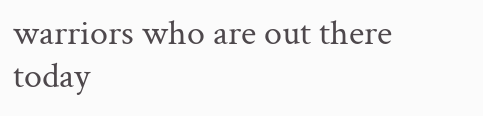warriors who are out there today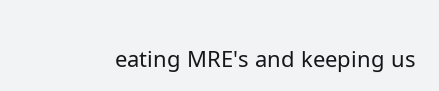eating MRE's and keeping us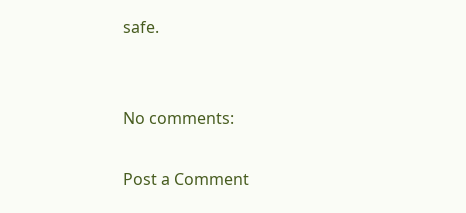safe.


No comments:

Post a Comment